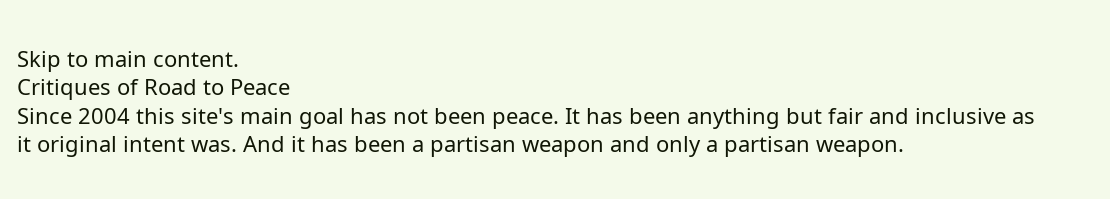Skip to main content.
Critiques of Road to Peace
Since 2004 this site's main goal has not been peace. It has been anything but fair and inclusive as it original intent was. And it has been a partisan weapon and only a partisan weapon.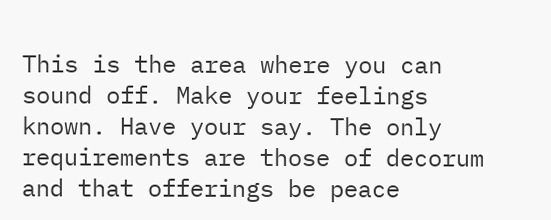This is the area where you can sound off. Make your feelings known. Have your say. The only requirements are those of decorum and that offerings be peace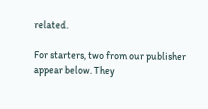related.

For starters, two from our publisher appear below. They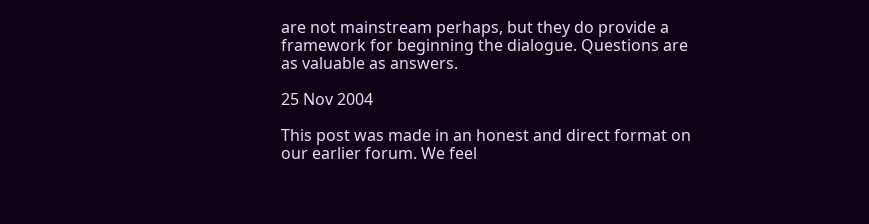are not mainstream perhaps, but they do provide a framework for beginning the dialogue. Questions are as valuable as answers.

25 Nov 2004

This post was made in an honest and direct format on our earlier forum. We feel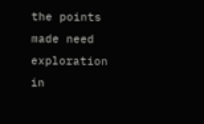the points made need exploration in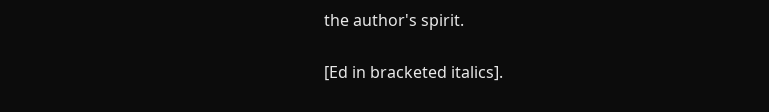the author's spirit.

[Ed in bracketed italics].